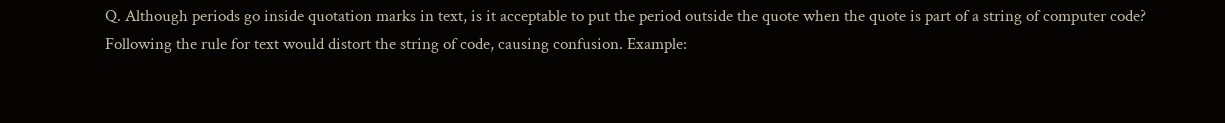Q. Although periods go inside quotation marks in text, is it acceptable to put the period outside the quote when the quote is part of a string of computer code? Following the rule for text would distort the string of code, causing confusion. Example: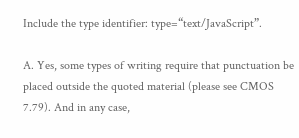Include the type identifier: type=“text/JavaScript”.

A. Yes, some types of writing require that punctuation be placed outside the quoted material (please see CMOS 7.79). And in any case,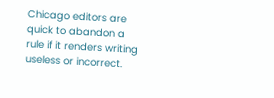Chicago editors are quick to abandon a rule if it renders writing useless or incorrect.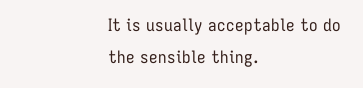It is usually acceptable to do the sensible thing.